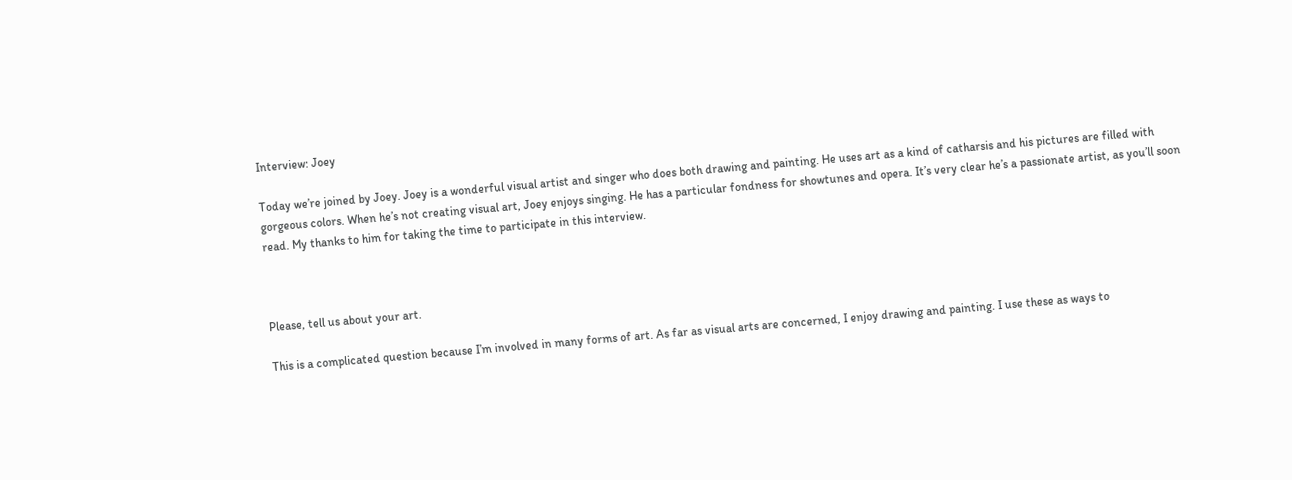Interview: Joey

Today we’re joined by Joey. Joey is a wonderful visual artist and singer who does both drawing and painting. He uses art as a kind of catharsis and his pictures are filled with gorgeous colors. When he’s not creating visual art, Joey enjoys singing. He has a particular fondness for showtunes and opera. It’s very clear he’s a passionate artist, as you’ll soon read. My thanks to him for taking the time to participate in this interview.



Please, tell us about your art.

This is a complicated question because I’m involved in many forms of art. As far as visual arts are concerned, I enjoy drawing and painting. I use these as ways to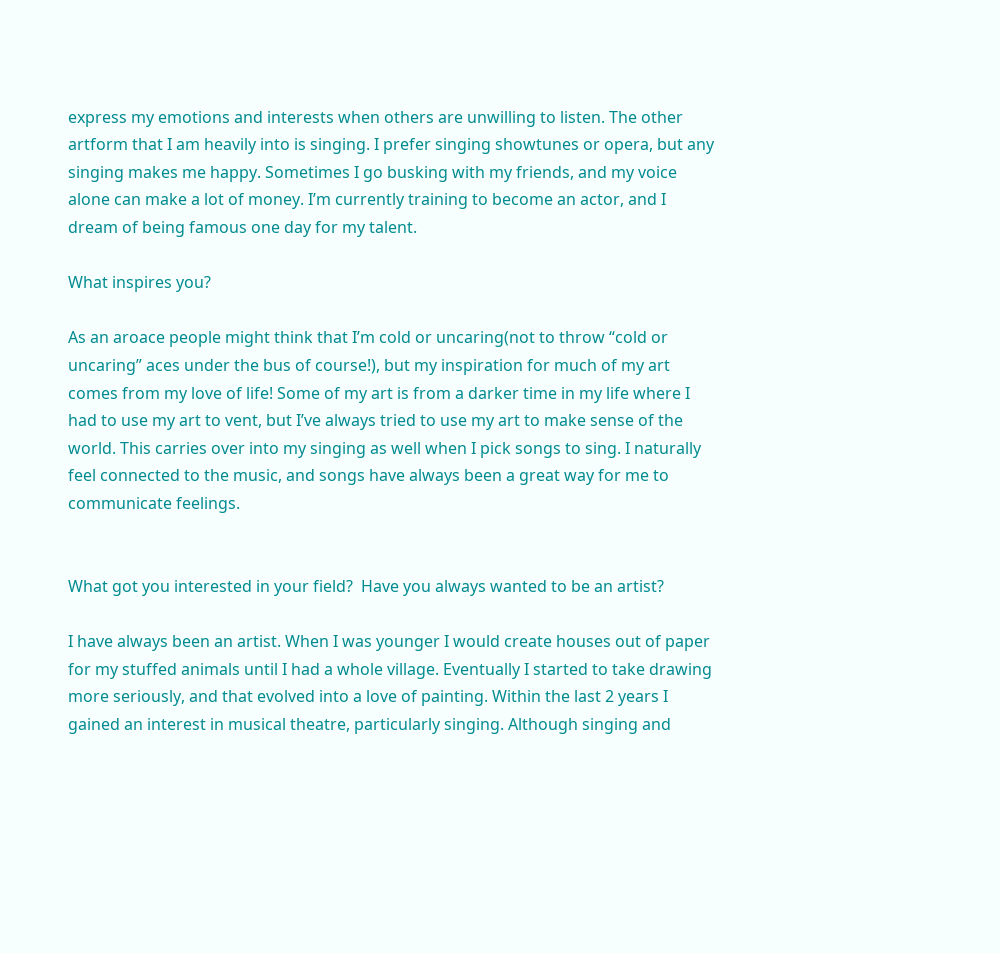express my emotions and interests when others are unwilling to listen. The other artform that I am heavily into is singing. I prefer singing showtunes or opera, but any singing makes me happy. Sometimes I go busking with my friends, and my voice alone can make a lot of money. I’m currently training to become an actor, and I dream of being famous one day for my talent.

What inspires you?

As an aroace people might think that I’m cold or uncaring(not to throw “cold or uncaring” aces under the bus of course!), but my inspiration for much of my art comes from my love of life! Some of my art is from a darker time in my life where I had to use my art to vent, but I’ve always tried to use my art to make sense of the world. This carries over into my singing as well when I pick songs to sing. I naturally feel connected to the music, and songs have always been a great way for me to communicate feelings.


What got you interested in your field?  Have you always wanted to be an artist?

I have always been an artist. When I was younger I would create houses out of paper for my stuffed animals until I had a whole village. Eventually I started to take drawing more seriously, and that evolved into a love of painting. Within the last 2 years I gained an interest in musical theatre, particularly singing. Although singing and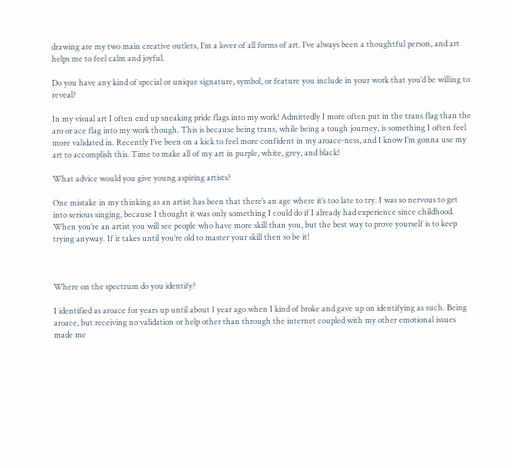drawing are my two main creative outlets, I’m a lover of all forms of art. I’ve always been a thoughtful person, and art helps me to feel calm and joyful.

Do you have any kind of special or unique signature, symbol, or feature you include in your work that you’d be willing to reveal?

In my visual art I often end up sneaking pride flags into my work! Admittedly I more often put in the trans flag than the aro or ace flag into my work though. This is because being trans, while being a tough journey, is something I often feel more validated in. Recently I’ve been on a kick to feel more confident in my aroace-ness, and I know I’m gonna use my art to accomplish this. Time to make all of my art in purple, white, grey, and black!

What advice would you give young aspiring artists?

One mistake in my thinking as an artist has been that there’s an age where it’s too late to try. I was so nervous to get into serious singing, because I thought it was only something I could do if I already had experience since childhood. When you’re an artist you will see people who have more skill than you, but the best way to prove yourself is to keep trying anyway. If it takes until you’re old to master your skill then so be it!



Where on the spectrum do you identify?

I identified as aroace for years up until about 1 year ago when I kind of broke and gave up on identifying as such. Being aroace, but receiving no validation or help other than through the internet coupled with my other emotional issues made me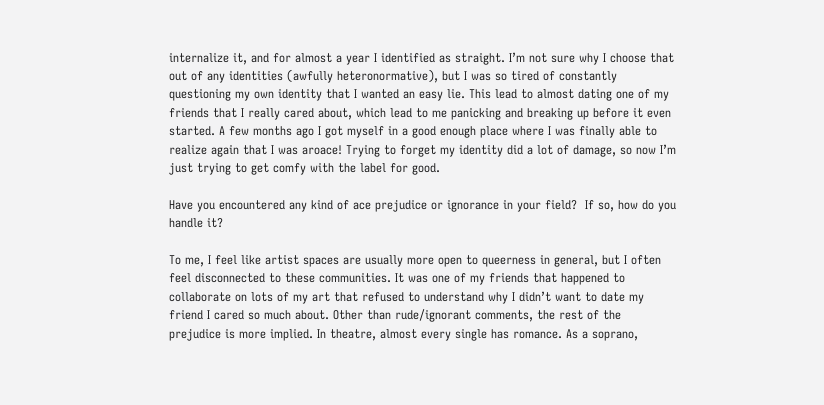internalize it, and for almost a year I identified as straight. I’m not sure why I choose that out of any identities (awfully heteronormative), but I was so tired of constantly questioning my own identity that I wanted an easy lie. This lead to almost dating one of my friends that I really cared about, which lead to me panicking and breaking up before it even started. A few months ago I got myself in a good enough place where I was finally able to realize again that I was aroace! Trying to forget my identity did a lot of damage, so now I’m just trying to get comfy with the label for good.

Have you encountered any kind of ace prejudice or ignorance in your field?  If so, how do you handle it?

To me, I feel like artist spaces are usually more open to queerness in general, but I often feel disconnected to these communities. It was one of my friends that happened to collaborate on lots of my art that refused to understand why I didn’t want to date my friend I cared so much about. Other than rude/ignorant comments, the rest of the prejudice is more implied. In theatre, almost every single has romance. As a soprano,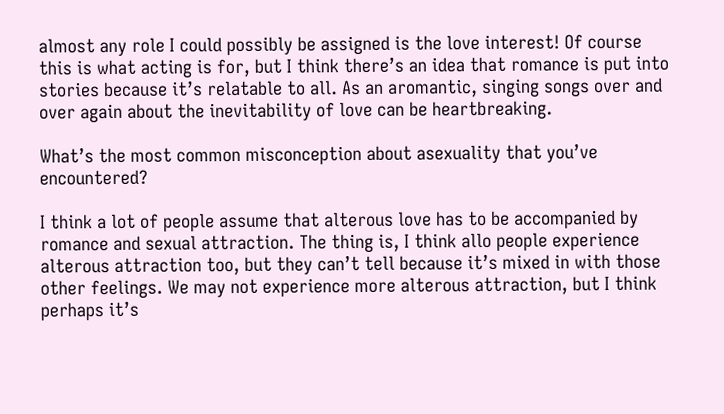almost any role I could possibly be assigned is the love interest! Of course this is what acting is for, but I think there’s an idea that romance is put into stories because it’s relatable to all. As an aromantic, singing songs over and over again about the inevitability of love can be heartbreaking.

What’s the most common misconception about asexuality that you’ve encountered?

I think a lot of people assume that alterous love has to be accompanied by romance and sexual attraction. The thing is, I think allo people experience alterous attraction too, but they can’t tell because it’s mixed in with those other feelings. We may not experience more alterous attraction, but I think perhaps it’s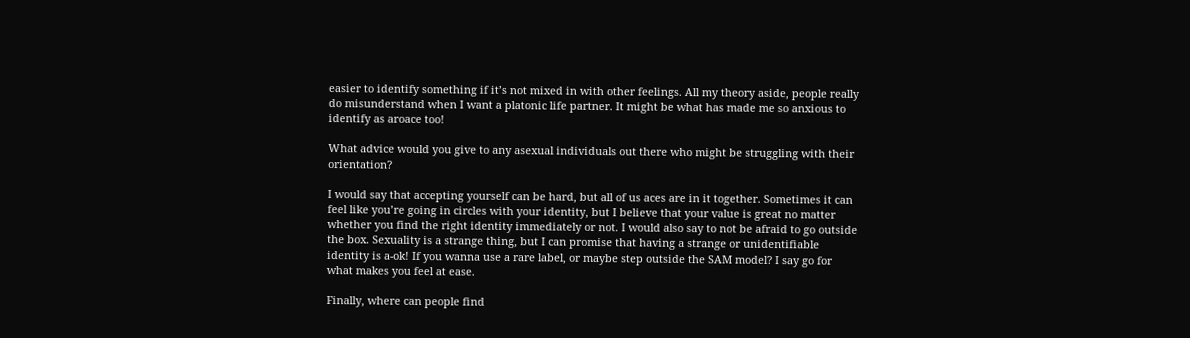easier to identify something if it’s not mixed in with other feelings. All my theory aside, people really do misunderstand when I want a platonic life partner. It might be what has made me so anxious to identify as aroace too!

What advice would you give to any asexual individuals out there who might be struggling with their orientation?

I would say that accepting yourself can be hard, but all of us aces are in it together. Sometimes it can feel like you’re going in circles with your identity, but I believe that your value is great no matter whether you find the right identity immediately or not. I would also say to not be afraid to go outside the box. Sexuality is a strange thing, but I can promise that having a strange or unidentifiable identity is a-ok! If you wanna use a rare label, or maybe step outside the SAM model? I say go for what makes you feel at ease.

Finally, where can people find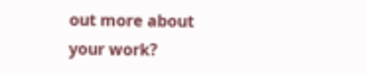out more about your work?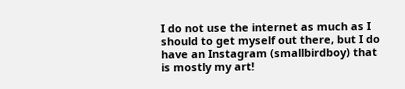I do not use the internet as much as I should to get myself out there, but I do have an Instagram (smallbirdboy) that is mostly my art!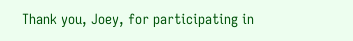Thank you, Joey, for participating in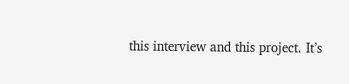this interview and this project. It’s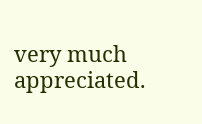very much appreciated.